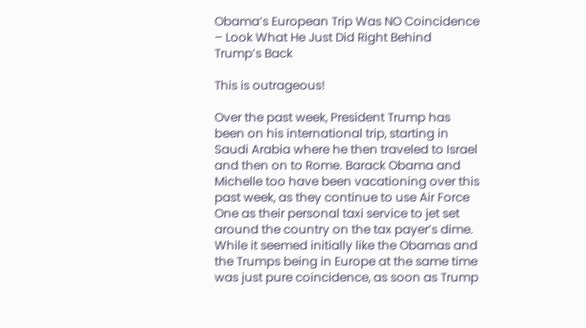Obama’s European Trip Was NO Coincidence – Look What He Just Did Right Behind Trump’s Back

This is outrageous!

Over the past week, President Trump has been on his international trip, starting in Saudi Arabia where he then traveled to Israel and then on to Rome. Barack Obama and Michelle too have been vacationing over this past week, as they continue to use Air Force One as their personal taxi service to jet set around the country on the tax payer’s dime. While it seemed initially like the Obamas and the Trumps being in Europe at the same time was just pure coincidence, as soon as Trump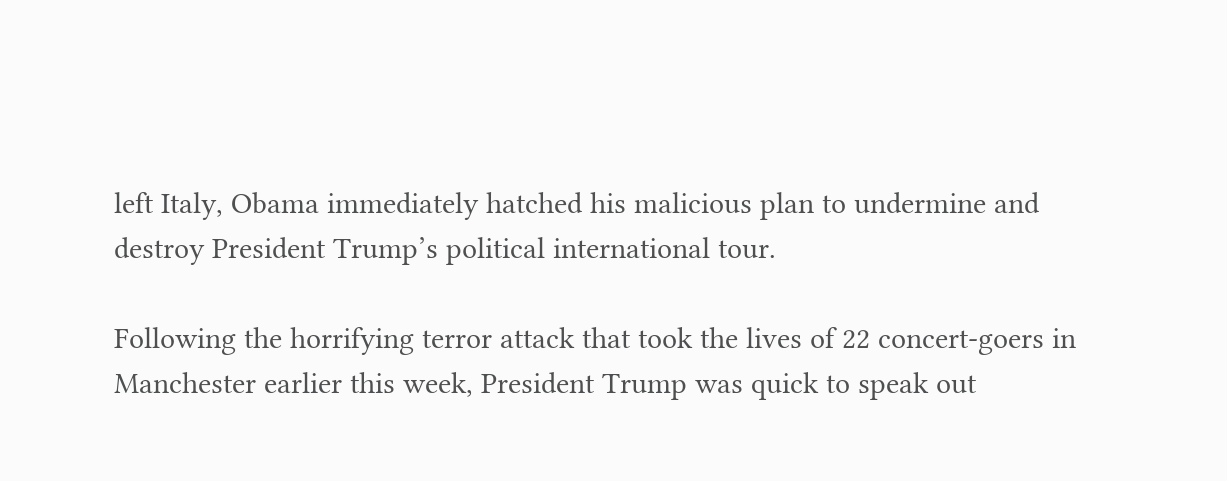left Italy, Obama immediately hatched his malicious plan to undermine and destroy President Trump’s political international tour.

Following the horrifying terror attack that took the lives of 22 concert-goers in Manchester earlier this week, President Trump was quick to speak out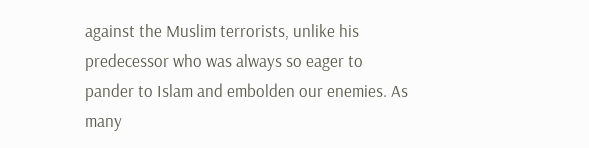against the Muslim terrorists, unlike his predecessor who was always so eager to pander to Islam and embolden our enemies. As many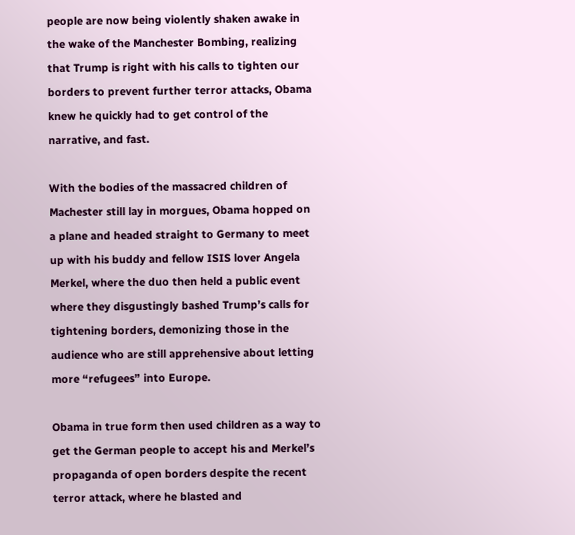people are now being violently shaken awake in the wake of the Manchester Bombing, realizing that Trump is right with his calls to tighten our borders to prevent further terror attacks, Obama knew he quickly had to get control of the narrative, and fast.

With the bodies of the massacred children of Machester still lay in morgues, Obama hopped on a plane and headed straight to Germany to meet up with his buddy and fellow ISIS lover Angela Merkel, where the duo then held a public event where they disgustingly bashed Trump’s calls for tightening borders, demonizing those in the audience who are still apprehensive about letting more “refugees” into Europe.

Obama in true form then used children as a way to get the German people to accept his and Merkel’s propaganda of open borders despite the recent terror attack, where he blasted and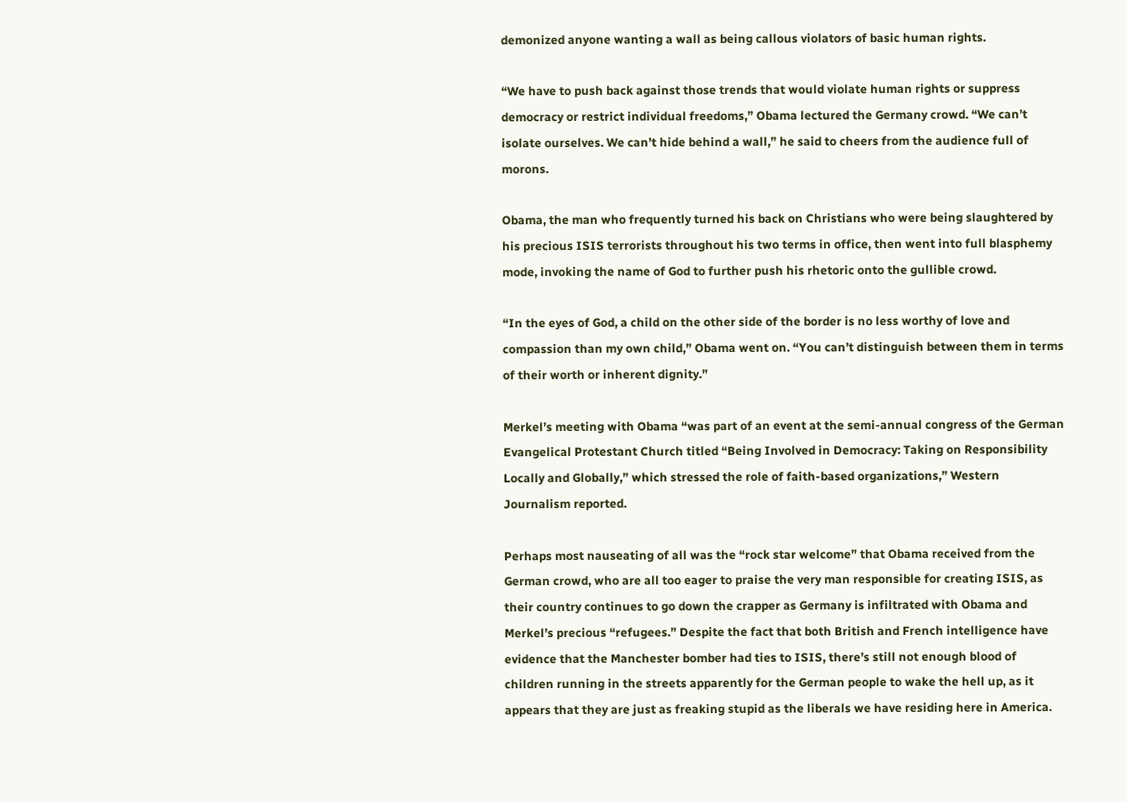demonized anyone wanting a wall as being callous violators of basic human rights.

“We have to push back against those trends that would violate human rights or suppress democracy or restrict individual freedoms,” Obama lectured the Germany crowd. “We can’t isolate ourselves. We can’t hide behind a wall,” he said to cheers from the audience full of morons.

Obama, the man who frequently turned his back on Christians who were being slaughtered by his precious ISIS terrorists throughout his two terms in office, then went into full blasphemy mode, invoking the name of God to further push his rhetoric onto the gullible crowd.

“In the eyes of God, a child on the other side of the border is no less worthy of love and compassion than my own child,” Obama went on. “You can’t distinguish between them in terms of their worth or inherent dignity.”

Merkel’s meeting with Obama “was part of an event at the semi-annual congress of the German Evangelical Protestant Church titled “Being Involved in Democracy: Taking on Responsibility Locally and Globally,” which stressed the role of faith-based organizations,” Western Journalism reported.

Perhaps most nauseating of all was the “rock star welcome” that Obama received from the German crowd, who are all too eager to praise the very man responsible for creating ISIS, as their country continues to go down the crapper as Germany is infiltrated with Obama and Merkel’s precious “refugees.” Despite the fact that both British and French intelligence have evidence that the Manchester bomber had ties to ISIS, there’s still not enough blood of children running in the streets apparently for the German people to wake the hell up, as it appears that they are just as freaking stupid as the liberals we have residing here in America.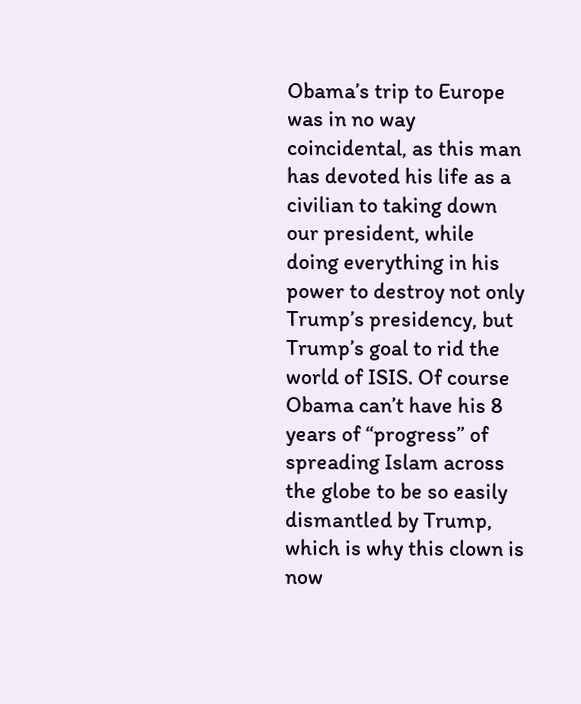Obama’s trip to Europe was in no way coincidental, as this man has devoted his life as a civilian to taking down our president, while doing everything in his power to destroy not only Trump’s presidency, but Trump’s goal to rid the world of ISIS. Of course Obama can’t have his 8 years of “progress” of spreading Islam across the globe to be so easily dismantled by Trump, which is why this clown is now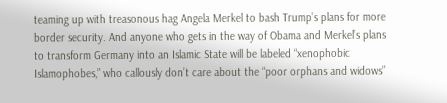teaming up with treasonous hag Angela Merkel to bash Trump’s plans for more border security. And anyone who gets in the way of Obama and Merkel’s plans to transform Germany into an Islamic State will be labeled “xenophobic Islamophobes,” who callously don’t care about the “poor orphans and widows”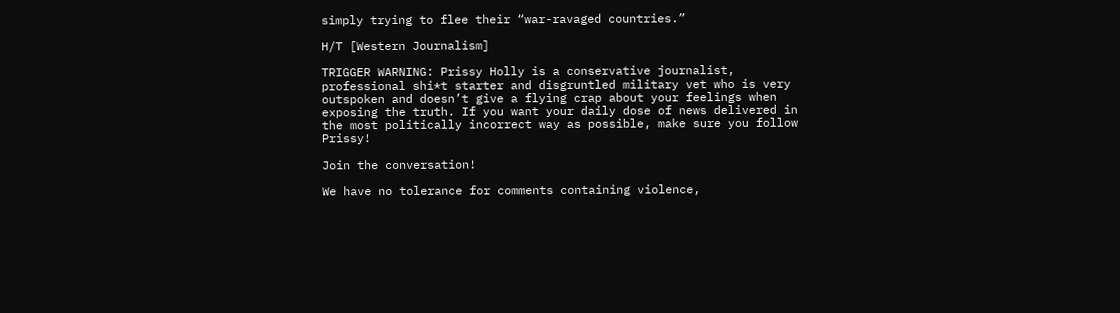simply trying to flee their “war-ravaged countries.”

H/T [Western Journalism]

TRIGGER WARNING: Prissy Holly is a conservative journalist, professional shi*t starter and disgruntled military vet who is very outspoken and doesn’t give a flying crap about your feelings when exposing the truth. If you want your daily dose of news delivered in the most politically incorrect way as possible, make sure you follow Prissy!

Join the conversation!

We have no tolerance for comments containing violence,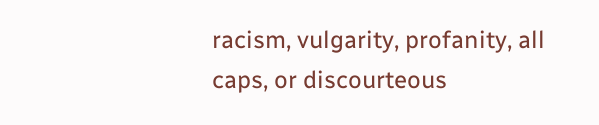racism, vulgarity, profanity, all caps, or discourteous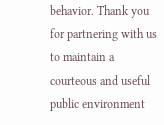behavior. Thank you for partnering with us to maintain a courteous and useful public environment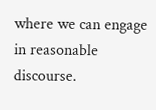where we can engage in reasonable discourse.